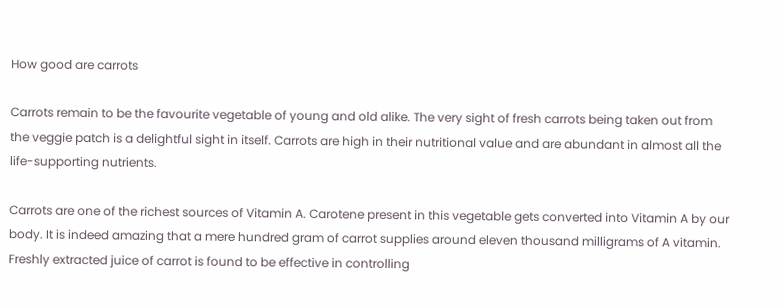How good are carrots

Carrots remain to be the favourite vegetable of young and old alike. The very sight of fresh carrots being taken out from the veggie patch is a delightful sight in itself. Carrots are high in their nutritional value and are abundant in almost all the life-supporting nutrients.

Carrots are one of the richest sources of Vitamin A. Carotene present in this vegetable gets converted into Vitamin A by our body. It is indeed amazing that a mere hundred gram of carrot supplies around eleven thousand milligrams of A vitamin. Freshly extracted juice of carrot is found to be effective in controlling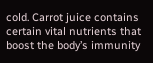cold. Carrot juice contains certain vital nutrients that boost the body’s immunity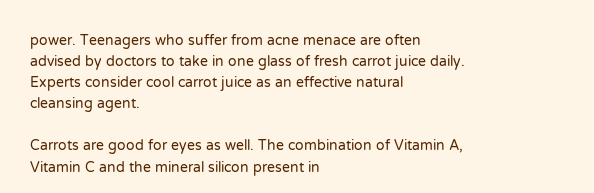power. Teenagers who suffer from acne menace are often advised by doctors to take in one glass of fresh carrot juice daily. Experts consider cool carrot juice as an effective natural cleansing agent.

Carrots are good for eyes as well. The combination of Vitamin A, Vitamin C and the mineral silicon present in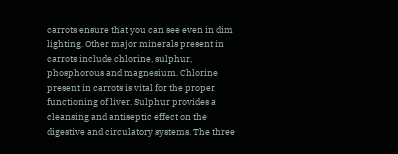carrots ensure that you can see even in dim lighting. Other major minerals present in carrots include chlorine, sulphur, phosphorous and magnesium. Chlorine present in carrots is vital for the proper functioning of liver. Sulphur provides a cleansing and antiseptic effect on the digestive and circulatory systems. The three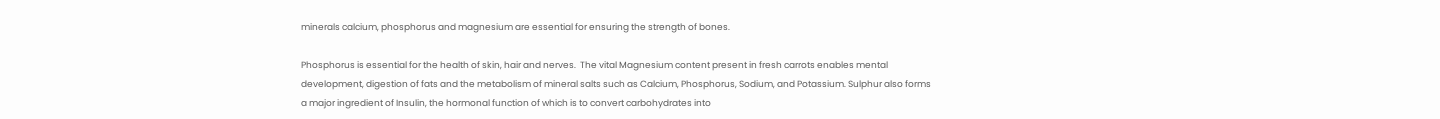minerals calcium, phosphorus and magnesium are essential for ensuring the strength of bones.

Phosphorus is essential for the health of skin, hair and nerves.  The vital Magnesium content present in fresh carrots enables mental development, digestion of fats and the metabolism of mineral salts such as Calcium, Phosphorus, Sodium, and Potassium. Sulphur also forms a major ingredient of Insulin, the hormonal function of which is to convert carbohydrates into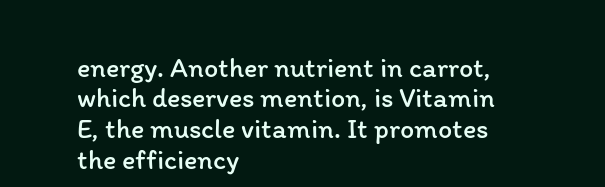energy. Another nutrient in carrot, which deserves mention, is Vitamin E, the muscle vitamin. It promotes the efficiency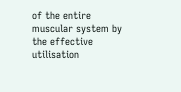of the entire muscular system by the effective utilisation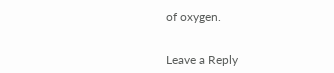of oxygen.


Leave a Reply